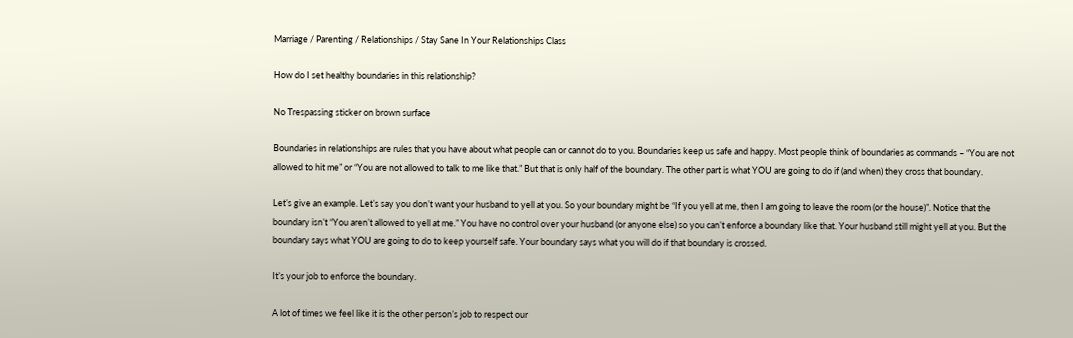Marriage / Parenting / Relationships / Stay Sane In Your Relationships Class

How do I set healthy boundaries in this relationship?

No Trespassing sticker on brown surface

Boundaries in relationships are rules that you have about what people can or cannot do to you. Boundaries keep us safe and happy. Most people think of boundaries as commands – “You are not allowed to hit me” or “You are not allowed to talk to me like that.” But that is only half of the boundary. The other part is what YOU are going to do if (and when) they cross that boundary.

Let’s give an example. Let’s say you don’t want your husband to yell at you. So your boundary might be “If you yell at me, then I am going to leave the room (or the house)”. Notice that the boundary isn’t “You aren’t allowed to yell at me.” You have no control over your husband (or anyone else) so you can’t enforce a boundary like that. Your husband still might yell at you. But the boundary says what YOU are going to do to keep yourself safe. Your boundary says what you will do if that boundary is crossed.

It’s your job to enforce the boundary.

A lot of times we feel like it is the other person’s job to respect our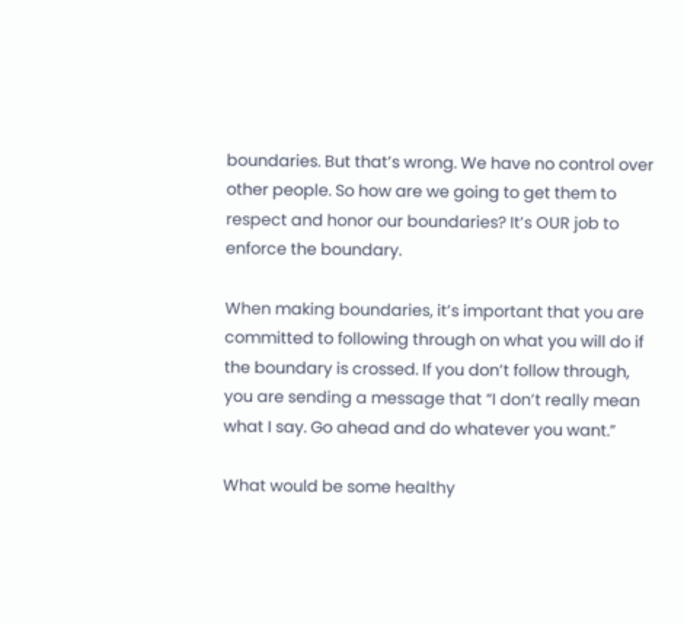boundaries. But that’s wrong. We have no control over other people. So how are we going to get them to respect and honor our boundaries? It’s OUR job to enforce the boundary.

When making boundaries, it’s important that you are committed to following through on what you will do if the boundary is crossed. If you don’t follow through, you are sending a message that “I don’t really mean what I say. Go ahead and do whatever you want.”

What would be some healthy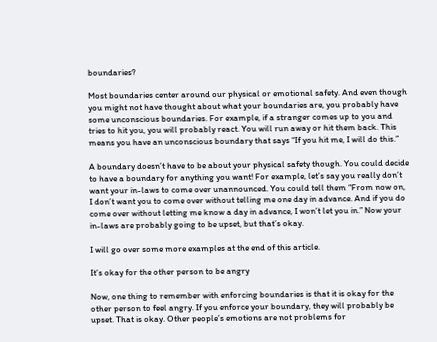boundaries?

Most boundaries center around our physical or emotional safety. And even though you might not have thought about what your boundaries are, you probably have some unconscious boundaries. For example, if a stranger comes up to you and tries to hit you, you will probably react. You will run away or hit them back. This means you have an unconscious boundary that says “If you hit me, I will do this.”

A boundary doesn’t have to be about your physical safety though. You could decide to have a boundary for anything you want! For example, let’s say you really don’t want your in-laws to come over unannounced. You could tell them “From now on, I don’t want you to come over without telling me one day in advance. And if you do come over without letting me know a day in advance, I won’t let you in.” Now your in-laws are probably going to be upset, but that’s okay.

I will go over some more examples at the end of this article.

It’s okay for the other person to be angry

Now, one thing to remember with enforcing boundaries is that it is okay for the other person to feel angry. If you enforce your boundary, they will probably be upset. That is okay. Other people’s emotions are not problems for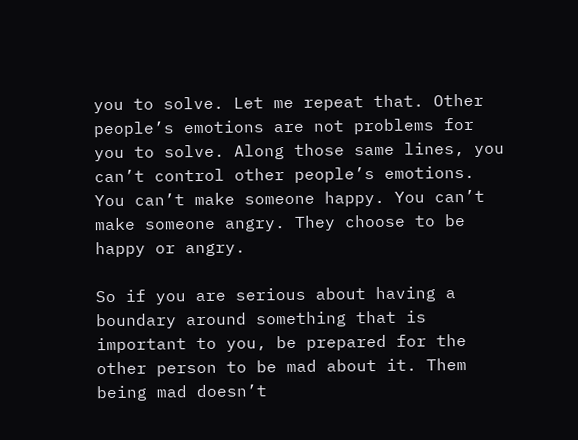you to solve. Let me repeat that. Other people’s emotions are not problems for you to solve. Along those same lines, you can’t control other people’s emotions. You can’t make someone happy. You can’t make someone angry. They choose to be happy or angry.

So if you are serious about having a boundary around something that is important to you, be prepared for the other person to be mad about it. Them being mad doesn’t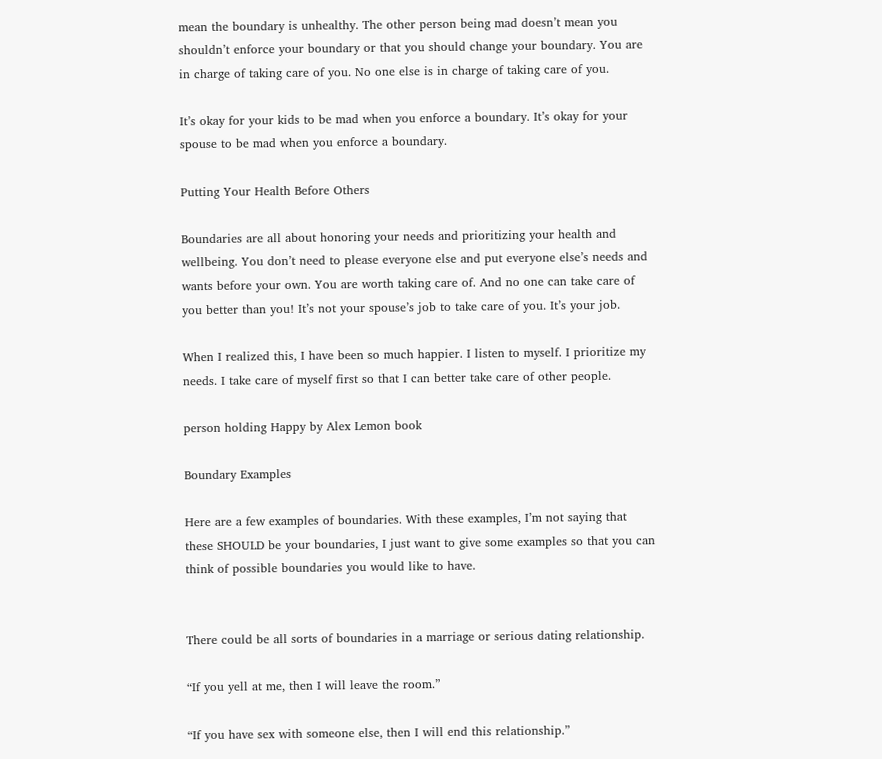mean the boundary is unhealthy. The other person being mad doesn’t mean you shouldn’t enforce your boundary or that you should change your boundary. You are in charge of taking care of you. No one else is in charge of taking care of you.

It’s okay for your kids to be mad when you enforce a boundary. It’s okay for your spouse to be mad when you enforce a boundary.

Putting Your Health Before Others

Boundaries are all about honoring your needs and prioritizing your health and wellbeing. You don’t need to please everyone else and put everyone else’s needs and wants before your own. You are worth taking care of. And no one can take care of you better than you! It’s not your spouse’s job to take care of you. It’s your job.

When I realized this, I have been so much happier. I listen to myself. I prioritize my needs. I take care of myself first so that I can better take care of other people.

person holding Happy by Alex Lemon book

Boundary Examples

Here are a few examples of boundaries. With these examples, I’m not saying that these SHOULD be your boundaries, I just want to give some examples so that you can think of possible boundaries you would like to have.


There could be all sorts of boundaries in a marriage or serious dating relationship.

“If you yell at me, then I will leave the room.”

“If you have sex with someone else, then I will end this relationship.”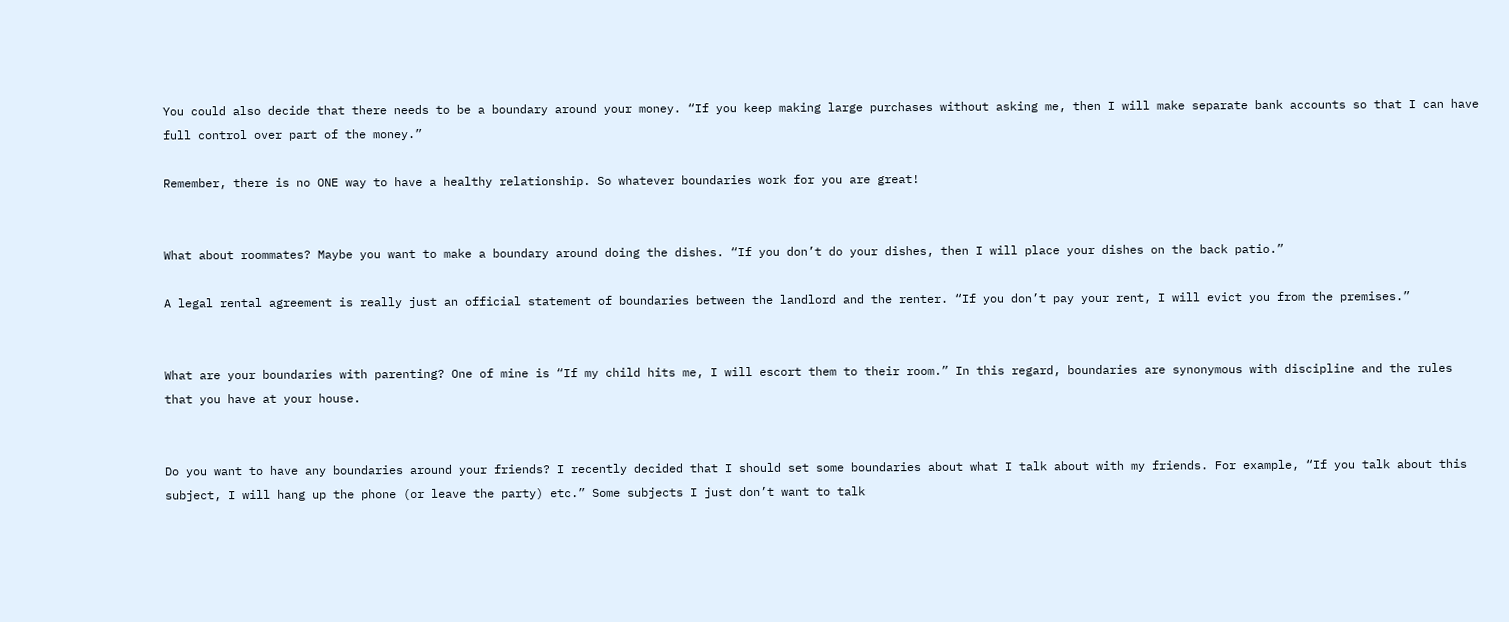You could also decide that there needs to be a boundary around your money. “If you keep making large purchases without asking me, then I will make separate bank accounts so that I can have full control over part of the money.”

Remember, there is no ONE way to have a healthy relationship. So whatever boundaries work for you are great!


What about roommates? Maybe you want to make a boundary around doing the dishes. “If you don’t do your dishes, then I will place your dishes on the back patio.”

A legal rental agreement is really just an official statement of boundaries between the landlord and the renter. “If you don’t pay your rent, I will evict you from the premises.”


What are your boundaries with parenting? One of mine is “If my child hits me, I will escort them to their room.” In this regard, boundaries are synonymous with discipline and the rules that you have at your house.


Do you want to have any boundaries around your friends? I recently decided that I should set some boundaries about what I talk about with my friends. For example, “If you talk about this subject, I will hang up the phone (or leave the party) etc.” Some subjects I just don’t want to talk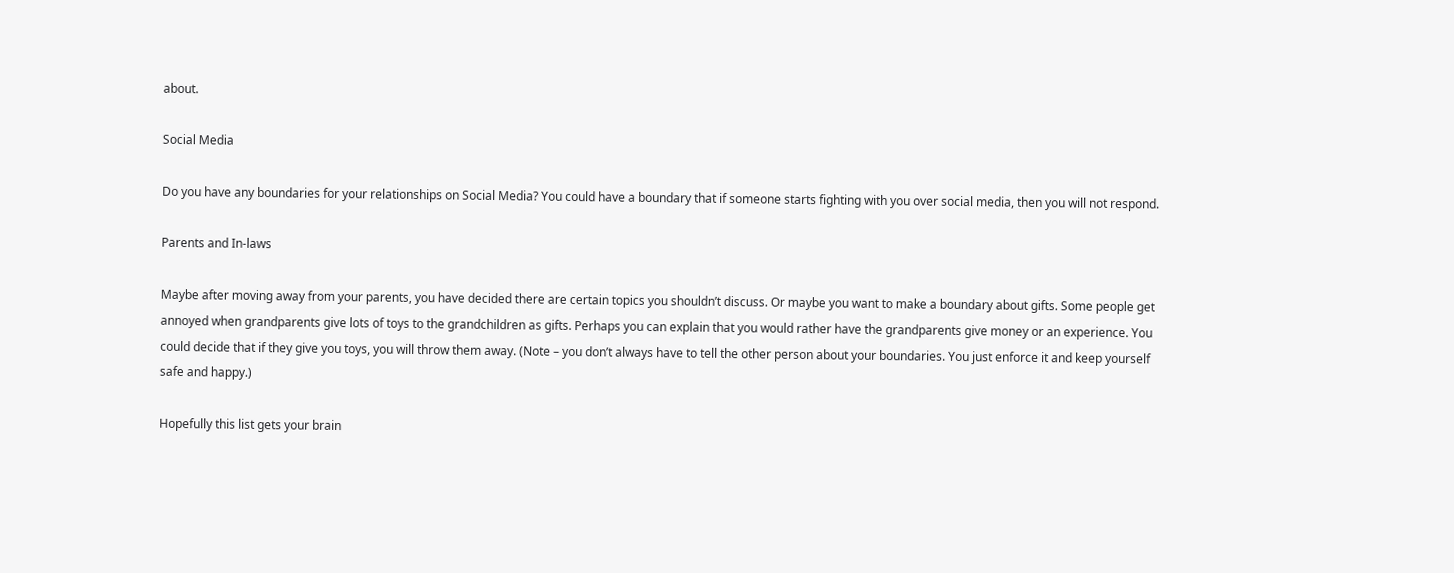about.

Social Media

Do you have any boundaries for your relationships on Social Media? You could have a boundary that if someone starts fighting with you over social media, then you will not respond.

Parents and In-laws

Maybe after moving away from your parents, you have decided there are certain topics you shouldn’t discuss. Or maybe you want to make a boundary about gifts. Some people get annoyed when grandparents give lots of toys to the grandchildren as gifts. Perhaps you can explain that you would rather have the grandparents give money or an experience. You could decide that if they give you toys, you will throw them away. (Note – you don’t always have to tell the other person about your boundaries. You just enforce it and keep yourself safe and happy.)

Hopefully this list gets your brain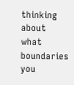thinking about what boundaries you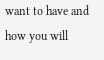want to have and how you will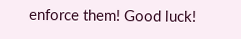enforce them! Good luck!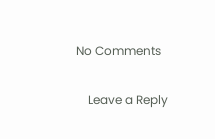No Comments

    Leave a Reply